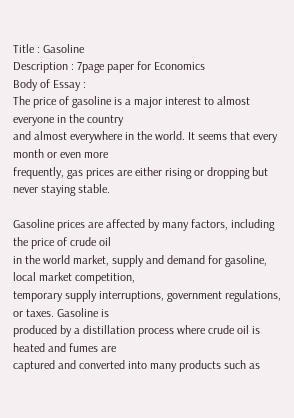Title : Gasoline
Description : 7page paper for Economics
Body of Essay :
The price of gasoline is a major interest to almost everyone in the country
and almost everywhere in the world. It seems that every month or even more
frequently, gas prices are either rising or dropping but never staying stable.

Gasoline prices are affected by many factors, including the price of crude oil
in the world market, supply and demand for gasoline, local market competition,
temporary supply interruptions, government regulations, or taxes. Gasoline is
produced by a distillation process where crude oil is heated and fumes are
captured and converted into many products such as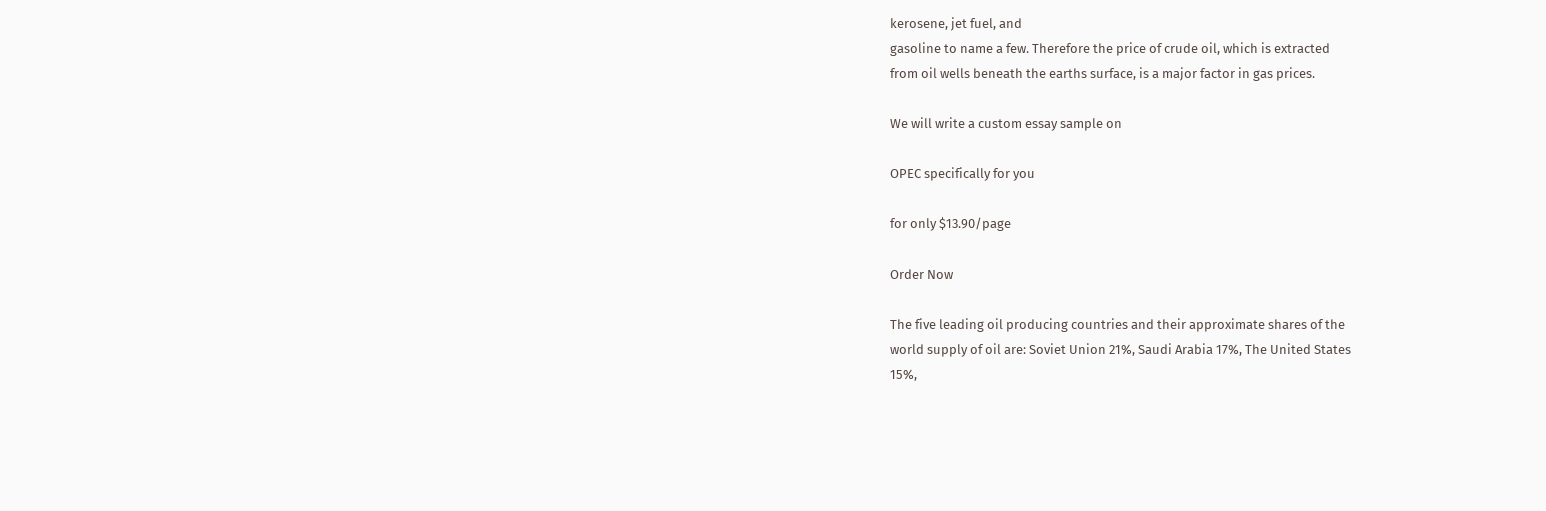kerosene, jet fuel, and
gasoline to name a few. Therefore the price of crude oil, which is extracted
from oil wells beneath the earths surface, is a major factor in gas prices.

We will write a custom essay sample on

OPEC specifically for you

for only $13.90/page

Order Now

The five leading oil producing countries and their approximate shares of the
world supply of oil are: Soviet Union 21%, Saudi Arabia 17%, The United States
15%,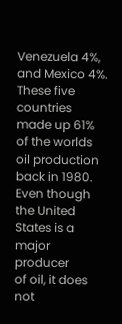Venezuela 4%, and Mexico 4%. These five countries made up 61% of the worlds
oil production back in 1980. Even though the United States is a major producer
of oil, it does not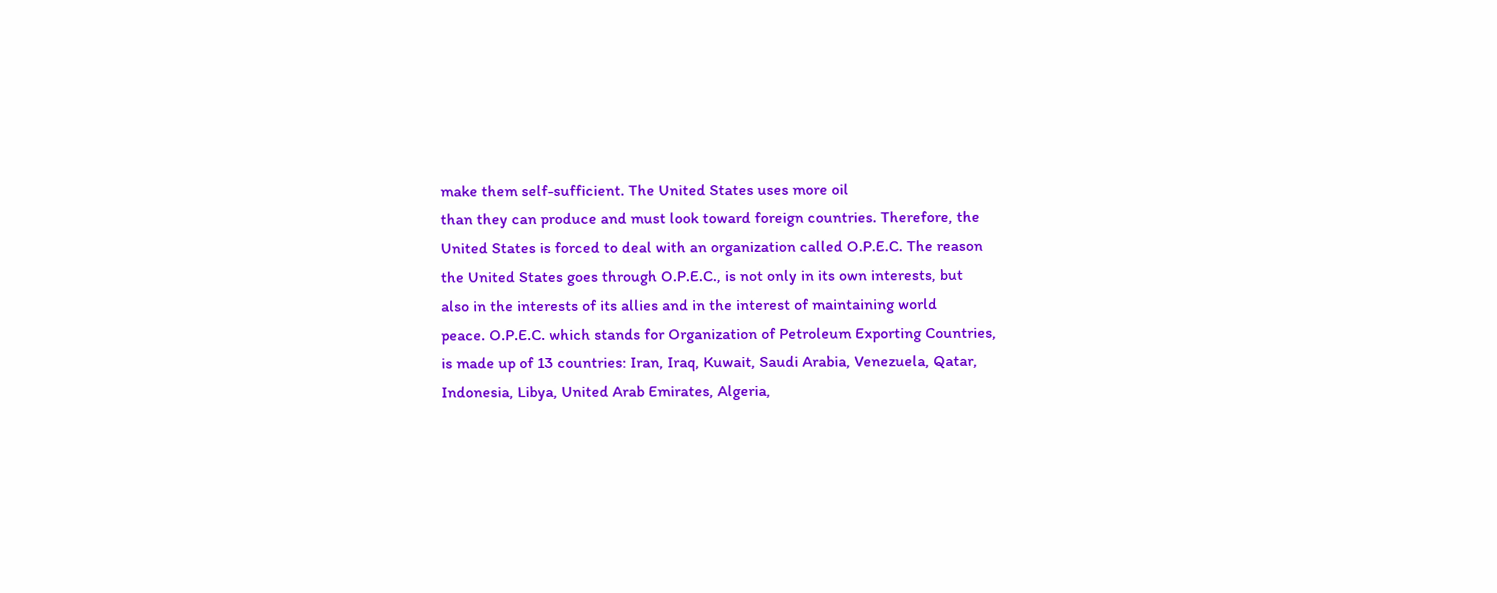make them self-sufficient. The United States uses more oil
than they can produce and must look toward foreign countries. Therefore, the
United States is forced to deal with an organization called O.P.E.C. The reason
the United States goes through O.P.E.C., is not only in its own interests, but
also in the interests of its allies and in the interest of maintaining world
peace. O.P.E.C. which stands for Organization of Petroleum Exporting Countries,
is made up of 13 countries: Iran, Iraq, Kuwait, Saudi Arabia, Venezuela, Qatar,
Indonesia, Libya, United Arab Emirates, Algeria,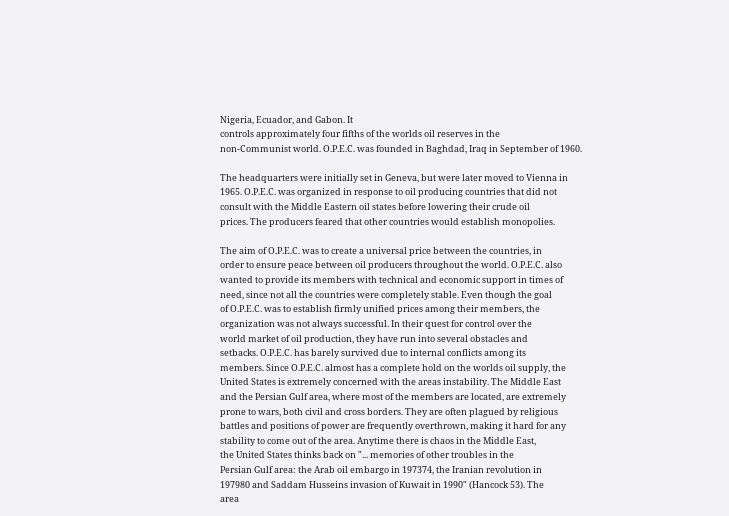Nigeria, Ecuador, and Gabon. It
controls approximately four fifths of the worlds oil reserves in the
non-Communist world. O.P.E.C. was founded in Baghdad, Iraq in September of 1960.

The headquarters were initially set in Geneva, but were later moved to Vienna in
1965. O.P.E.C. was organized in response to oil producing countries that did not
consult with the Middle Eastern oil states before lowering their crude oil
prices. The producers feared that other countries would establish monopolies.

The aim of O.P.E.C. was to create a universal price between the countries, in
order to ensure peace between oil producers throughout the world. O.P.E.C. also
wanted to provide its members with technical and economic support in times of
need, since not all the countries were completely stable. Even though the goal
of O.P.E.C. was to establish firmly unified prices among their members, the
organization was not always successful. In their quest for control over the
world market of oil production, they have run into several obstacles and
setbacks. O.P.E.C. has barely survived due to internal conflicts among its
members. Since O.P.E.C. almost has a complete hold on the worlds oil supply, the
United States is extremely concerned with the areas instability. The Middle East
and the Persian Gulf area, where most of the members are located, are extremely
prone to wars, both civil and cross borders. They are often plagued by religious
battles and positions of power are frequently overthrown, making it hard for any
stability to come out of the area. Anytime there is chaos in the Middle East,
the United States thinks back on "... memories of other troubles in the
Persian Gulf area: the Arab oil embargo in 197374, the Iranian revolution in
197980 and Saddam Husseins invasion of Kuwait in 1990" (Hancock 53). The
area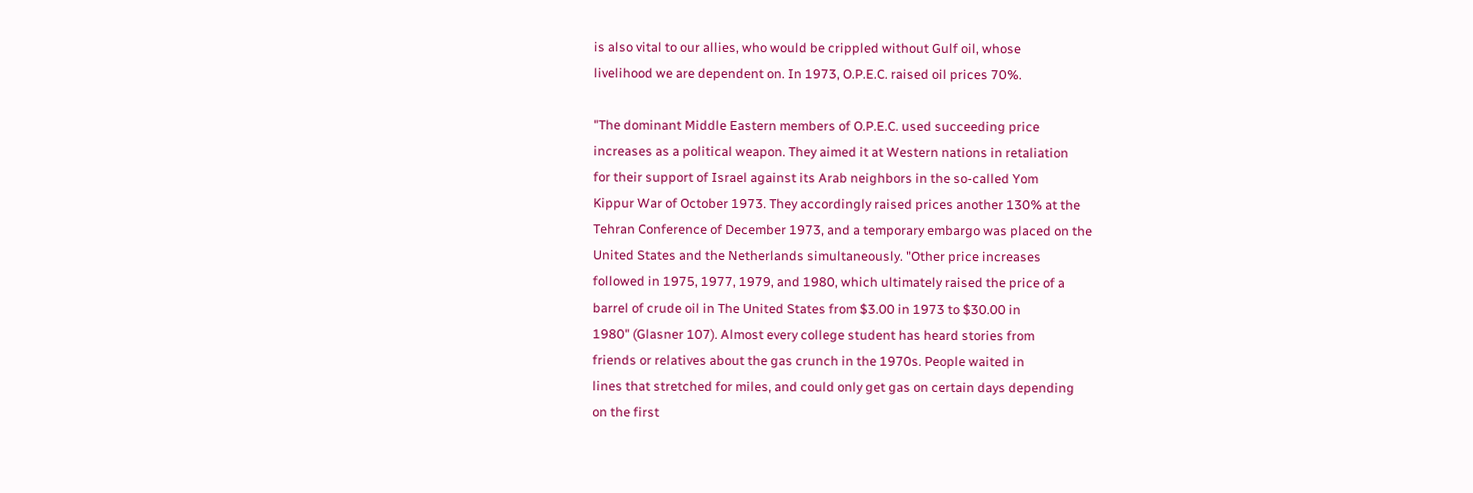is also vital to our allies, who would be crippled without Gulf oil, whose
livelihood we are dependent on. In 1973, O.P.E.C. raised oil prices 70%.

"The dominant Middle Eastern members of O.P.E.C. used succeeding price
increases as a political weapon. They aimed it at Western nations in retaliation
for their support of Israel against its Arab neighbors in the so-called Yom
Kippur War of October 1973. They accordingly raised prices another 130% at the
Tehran Conference of December 1973, and a temporary embargo was placed on the
United States and the Netherlands simultaneously. "Other price increases
followed in 1975, 1977, 1979, and 1980, which ultimately raised the price of a
barrel of crude oil in The United States from $3.00 in 1973 to $30.00 in
1980" (Glasner 107). Almost every college student has heard stories from
friends or relatives about the gas crunch in the 1970s. People waited in
lines that stretched for miles, and could only get gas on certain days depending
on the first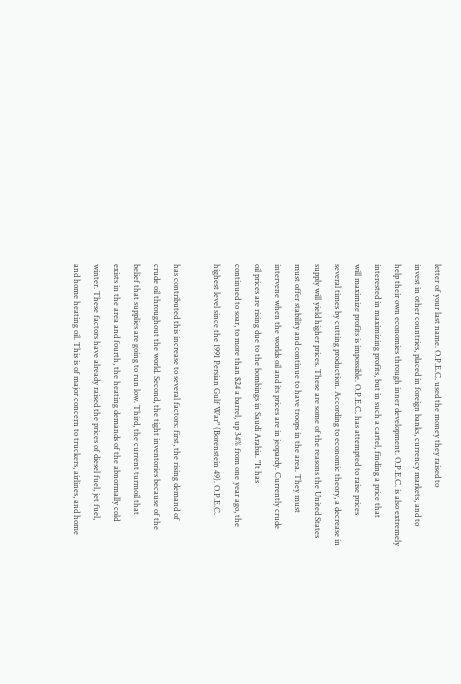letter of your last name. O.P.E.C. used the money they raised to
invest in other countries, placed in foreign banks, currency markets, and to
help their own economies through inner development. O.P.E.C. is also extremely
interested in maximizing profits, but in such a cartel, finding a price that
will maximize profits is impossible. O.P.E.C. has attempted to raise prices
several times by cutting production. According to economic theory, a decrease in
supply will yield higher prices. These are some of the reasons the United States
must offer stability and continue to have troops in the area. They must
intervene when the worlds oil and its prices are in jeopardy. Currently crude
oil prices are rising due to the bombings in Saudi Arabia. "It has
continued to soar, to more than $24 a barrel, up 34% from one year ago, the
highest level since the 1991 Persian Gulf War" (Borenstein 49). O.P.E.C.

has contributed this increase to several factors: first, the rising demand of
crude oil throughout the world. Second, the tight inventories because of the
belief that supplies are going to run low. Third, the current turmoil that
exists in the area and fourth, the heating demands of the abnormally cold
winter. These factors have already raised the prices of diesel fuel, jet fuel,
and home heating oil. This is of major concern to truckers, airlines, and home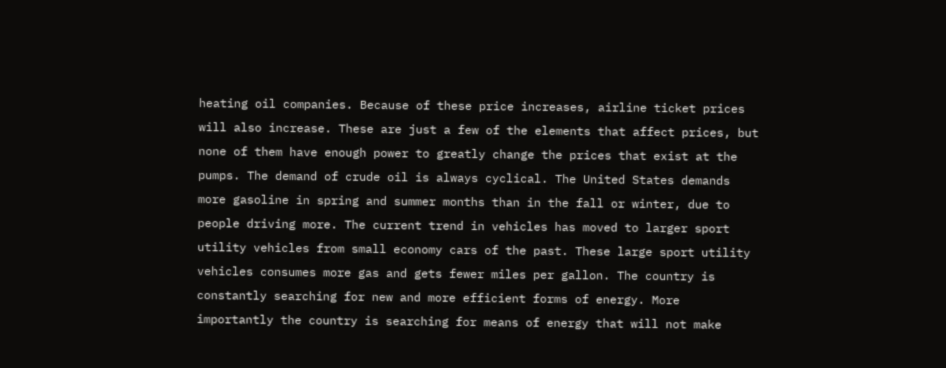heating oil companies. Because of these price increases, airline ticket prices
will also increase. These are just a few of the elements that affect prices, but
none of them have enough power to greatly change the prices that exist at the
pumps. The demand of crude oil is always cyclical. The United States demands
more gasoline in spring and summer months than in the fall or winter, due to
people driving more. The current trend in vehicles has moved to larger sport
utility vehicles from small economy cars of the past. These large sport utility
vehicles consumes more gas and gets fewer miles per gallon. The country is
constantly searching for new and more efficient forms of energy. More
importantly the country is searching for means of energy that will not make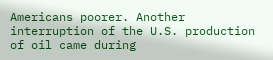Americans poorer. Another interruption of the U.S. production of oil came during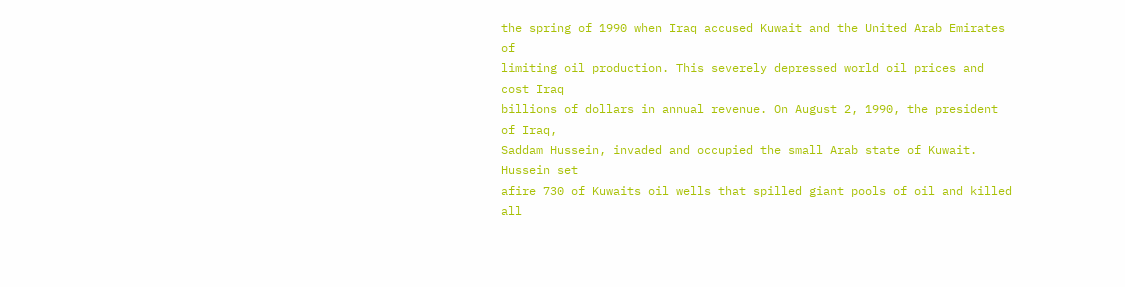the spring of 1990 when Iraq accused Kuwait and the United Arab Emirates of
limiting oil production. This severely depressed world oil prices and cost Iraq
billions of dollars in annual revenue. On August 2, 1990, the president of Iraq,
Saddam Hussein, invaded and occupied the small Arab state of Kuwait. Hussein set
afire 730 of Kuwaits oil wells that spilled giant pools of oil and killed all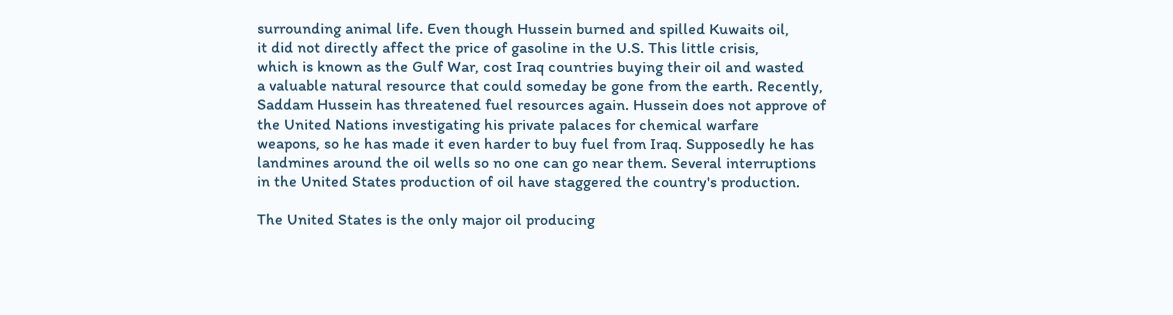surrounding animal life. Even though Hussein burned and spilled Kuwaits oil,
it did not directly affect the price of gasoline in the U.S. This little crisis,
which is known as the Gulf War, cost Iraq countries buying their oil and wasted
a valuable natural resource that could someday be gone from the earth. Recently,
Saddam Hussein has threatened fuel resources again. Hussein does not approve of
the United Nations investigating his private palaces for chemical warfare
weapons, so he has made it even harder to buy fuel from Iraq. Supposedly he has
landmines around the oil wells so no one can go near them. Several interruptions
in the United States production of oil have staggered the country's production.

The United States is the only major oil producing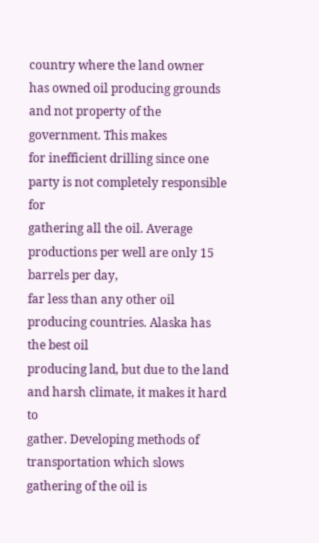country where the land owner
has owned oil producing grounds and not property of the government. This makes
for inefficient drilling since one party is not completely responsible for
gathering all the oil. Average productions per well are only 15 barrels per day,
far less than any other oil producing countries. Alaska has the best oil
producing land, but due to the land and harsh climate, it makes it hard to
gather. Developing methods of transportation which slows gathering of the oil is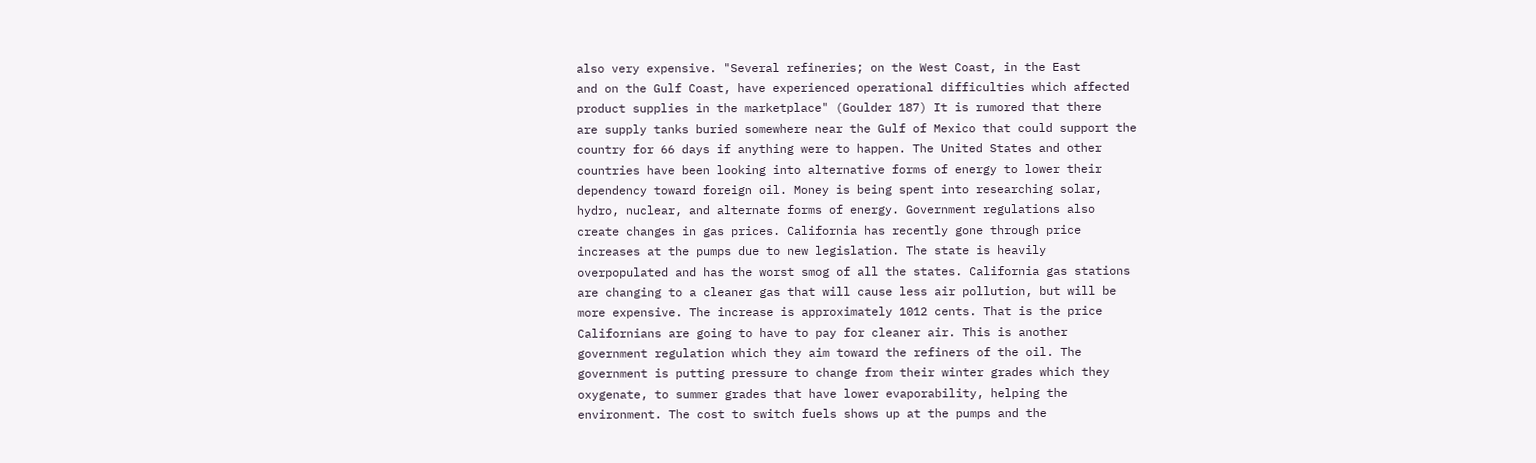also very expensive. "Several refineries; on the West Coast, in the East
and on the Gulf Coast, have experienced operational difficulties which affected
product supplies in the marketplace" (Goulder 187) It is rumored that there
are supply tanks buried somewhere near the Gulf of Mexico that could support the
country for 66 days if anything were to happen. The United States and other
countries have been looking into alternative forms of energy to lower their
dependency toward foreign oil. Money is being spent into researching solar,
hydro, nuclear, and alternate forms of energy. Government regulations also
create changes in gas prices. California has recently gone through price
increases at the pumps due to new legislation. The state is heavily
overpopulated and has the worst smog of all the states. California gas stations
are changing to a cleaner gas that will cause less air pollution, but will be
more expensive. The increase is approximately 1012 cents. That is the price
Californians are going to have to pay for cleaner air. This is another
government regulation which they aim toward the refiners of the oil. The
government is putting pressure to change from their winter grades which they
oxygenate, to summer grades that have lower evaporability, helping the
environment. The cost to switch fuels shows up at the pumps and the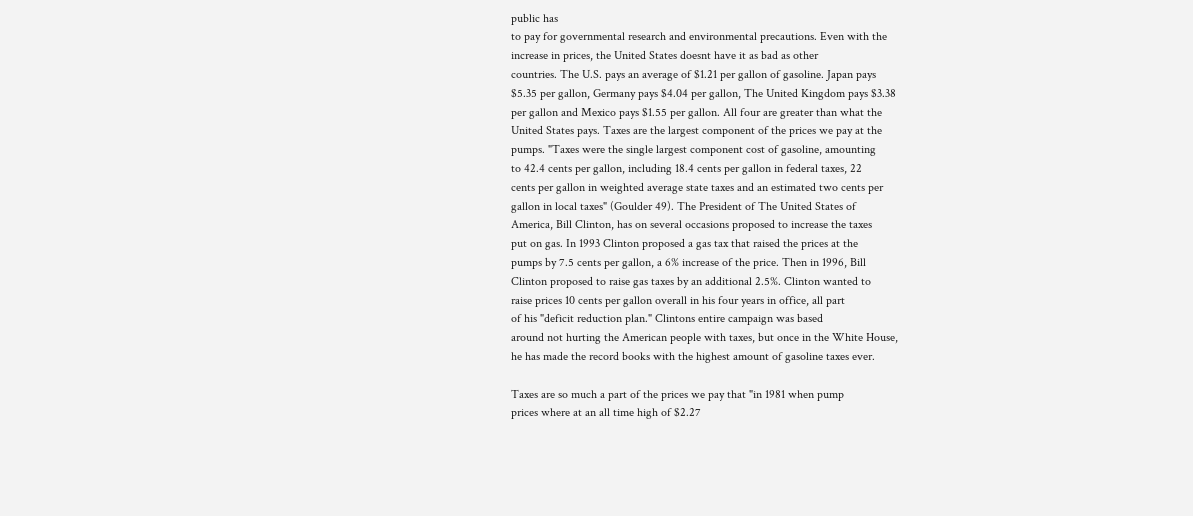public has
to pay for governmental research and environmental precautions. Even with the
increase in prices, the United States doesnt have it as bad as other
countries. The U.S. pays an average of $1.21 per gallon of gasoline. Japan pays
$5.35 per gallon, Germany pays $4.04 per gallon, The United Kingdom pays $3.38
per gallon and Mexico pays $1.55 per gallon. All four are greater than what the
United States pays. Taxes are the largest component of the prices we pay at the
pumps. "Taxes were the single largest component cost of gasoline, amounting
to 42.4 cents per gallon, including 18.4 cents per gallon in federal taxes, 22
cents per gallon in weighted average state taxes and an estimated two cents per
gallon in local taxes" (Goulder 49). The President of The United States of
America, Bill Clinton, has on several occasions proposed to increase the taxes
put on gas. In 1993 Clinton proposed a gas tax that raised the prices at the
pumps by 7.5 cents per gallon, a 6% increase of the price. Then in 1996, Bill
Clinton proposed to raise gas taxes by an additional 2.5%. Clinton wanted to
raise prices 10 cents per gallon overall in his four years in office, all part
of his "deficit reduction plan." Clintons entire campaign was based
around not hurting the American people with taxes, but once in the White House,
he has made the record books with the highest amount of gasoline taxes ever.

Taxes are so much a part of the prices we pay that "in 1981 when pump
prices where at an all time high of $2.27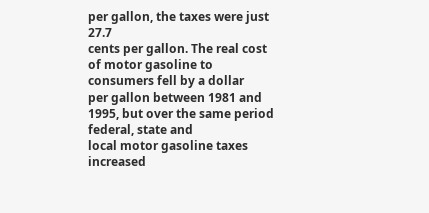per gallon, the taxes were just 27.7
cents per gallon. The real cost of motor gasoline to consumers fell by a dollar
per gallon between 1981 and 1995, but over the same period federal, state and
local motor gasoline taxes increased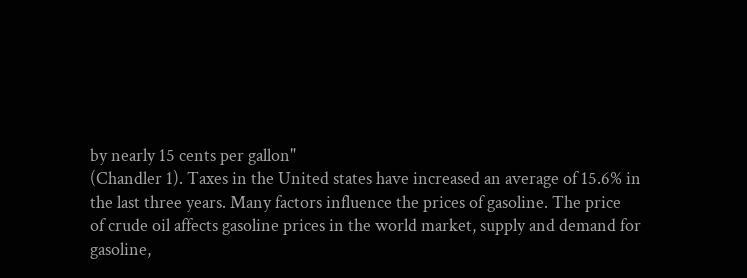by nearly 15 cents per gallon"
(Chandler 1). Taxes in the United states have increased an average of 15.6% in
the last three years. Many factors influence the prices of gasoline. The price
of crude oil affects gasoline prices in the world market, supply and demand for
gasoline,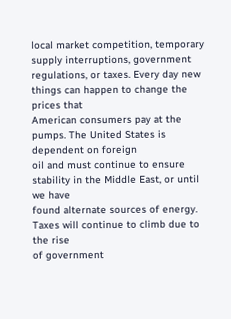local market competition, temporary supply interruptions, government
regulations, or taxes. Every day new things can happen to change the prices that
American consumers pay at the pumps. The United States is dependent on foreign
oil and must continue to ensure stability in the Middle East, or until we have
found alternate sources of energy. Taxes will continue to climb due to the rise
of government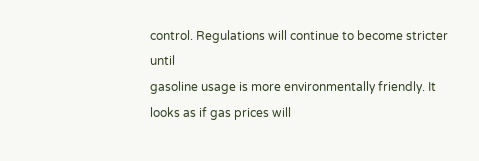control. Regulations will continue to become stricter until
gasoline usage is more environmentally friendly. It looks as if gas prices will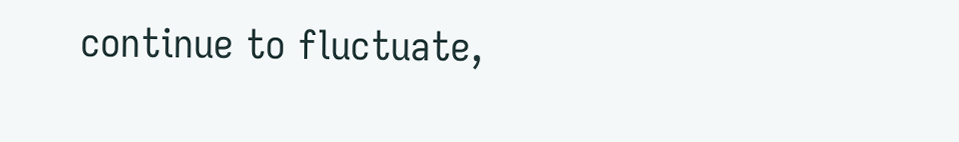continue to fluctuate,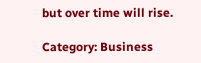but over time will rise.

Category: Business